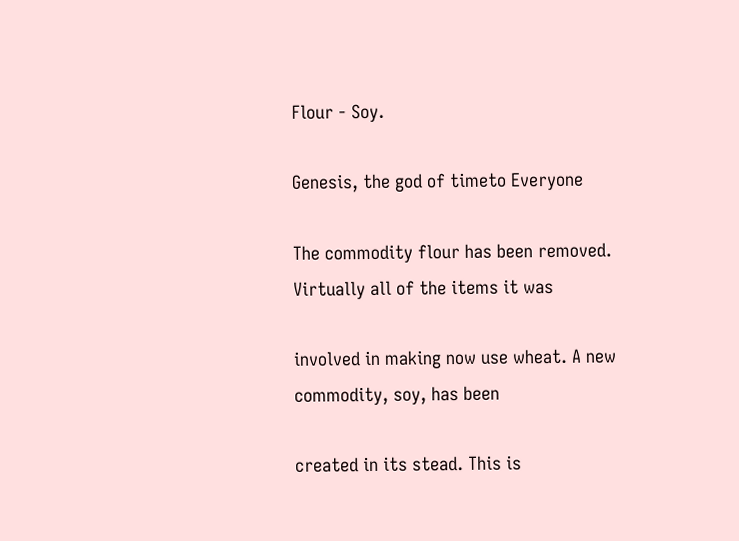Flour - Soy.

Genesis, the god of timeto Everyone

The commodity flour has been removed. Virtually all of the items it was

involved in making now use wheat. A new commodity, soy, has been

created in its stead. This is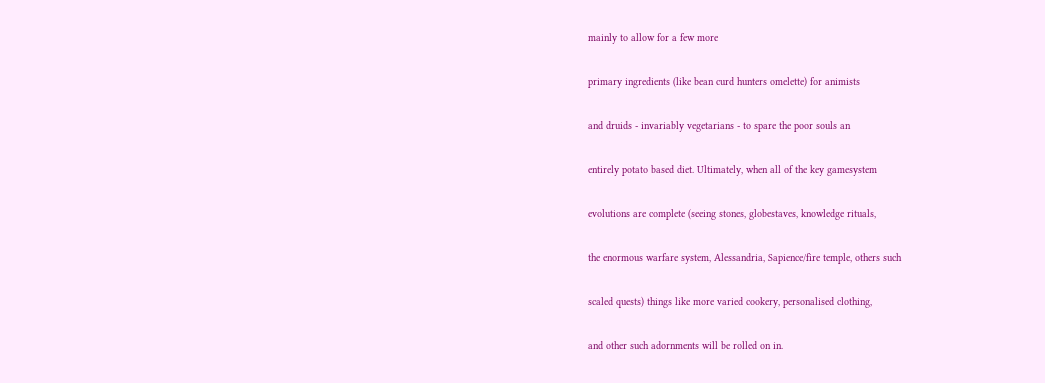mainly to allow for a few more

primary ingredients (like bean curd hunters omelette) for animists

and druids - invariably vegetarians - to spare the poor souls an

entirely potato based diet. Ultimately, when all of the key gamesystem

evolutions are complete (seeing stones, globestaves, knowledge rituals,

the enormous warfare system, Alessandria, Sapience/fire temple, others such

scaled quests) things like more varied cookery, personalised clothing,

and other such adornments will be rolled on in.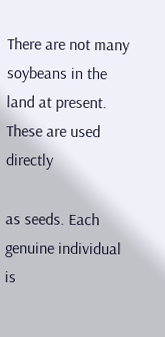There are not many soybeans in the land at present. These are used directly

as seeds. Each genuine individual is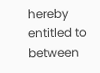hereby entitled to between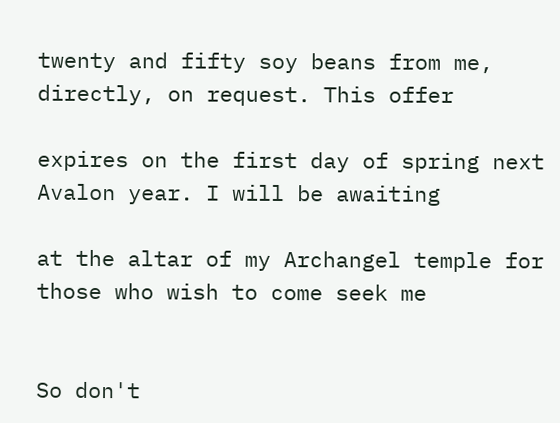twenty and fifty soy beans from me, directly, on request. This offer

expires on the first day of spring next Avalon year. I will be awaiting

at the altar of my Archangel temple for those who wish to come seek me


So don't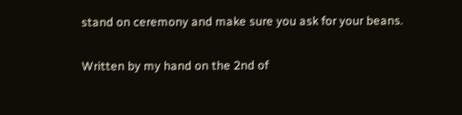stand on ceremony and make sure you ask for your beans.

Written by my hand on the 2nd of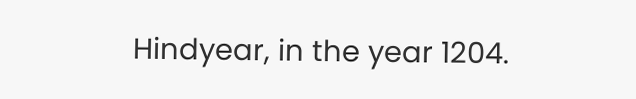Hindyear, in the year 1204.